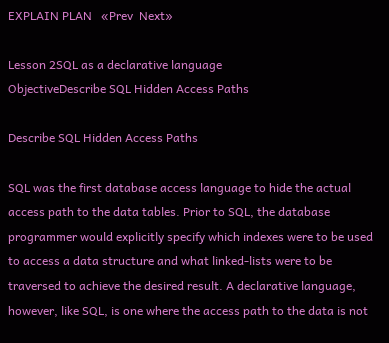EXPLAIN PLAN   «Prev  Next»

Lesson 2SQL as a declarative language
ObjectiveDescribe SQL Hidden Access Paths

Describe SQL Hidden Access Paths

SQL was the first database access language to hide the actual access path to the data tables. Prior to SQL, the database programmer would explicitly specify which indexes were to be used to access a data structure and what linked-lists were to be traversed to achieve the desired result. A declarative language, however, like SQL, is one where the access path to the data is not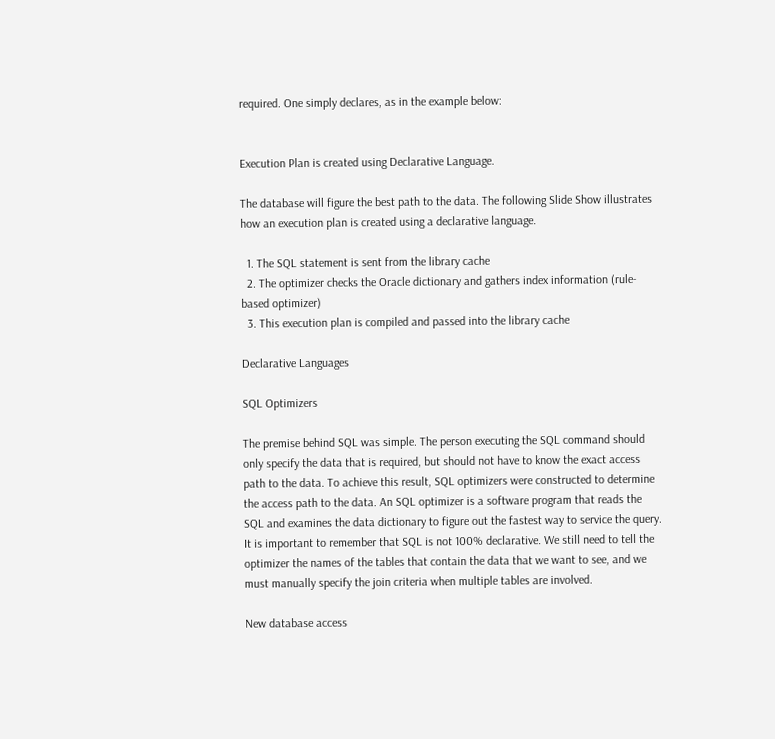required. One simply declares, as in the example below:


Execution Plan is created using Declarative Language.

The database will figure the best path to the data. The following Slide Show illustrates how an execution plan is created using a declarative language.

  1. The SQL statement is sent from the library cache
  2. The optimizer checks the Oracle dictionary and gathers index information (rule-based optimizer)
  3. This execution plan is compiled and passed into the library cache

Declarative Languages

SQL Optimizers

The premise behind SQL was simple. The person executing the SQL command should only specify the data that is required, but should not have to know the exact access path to the data. To achieve this result, SQL optimizers were constructed to determine the access path to the data. An SQL optimizer is a software program that reads the SQL and examines the data dictionary to figure out the fastest way to service the query.
It is important to remember that SQL is not 100% declarative. We still need to tell the optimizer the names of the tables that contain the data that we want to see, and we must manually specify the join criteria when multiple tables are involved.

New database access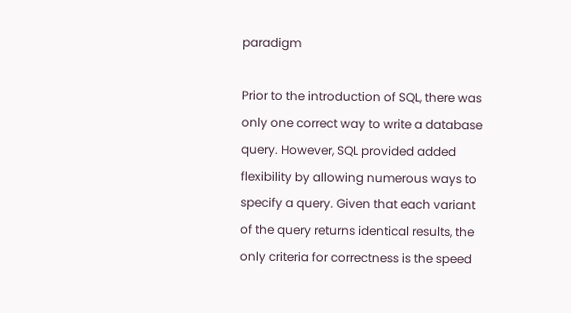paradigm

Prior to the introduction of SQL, there was only one correct way to write a database query. However, SQL provided added flexibility by allowing numerous ways to specify a query. Given that each variant of the query returns identical results, the only criteria for correctness is the speed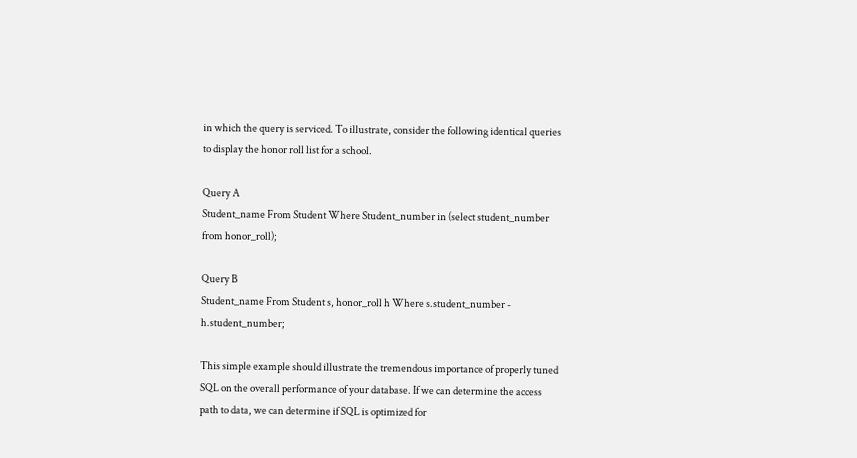in which the query is serviced. To illustrate, consider the following identical queries to display the honor roll list for a school.

Query A
Student_name From Student Where Student_number in (select student_number from honor_roll);

Query B
Student_name From Student s, honor_roll h Where s.student_number - h.student_number;

This simple example should illustrate the tremendous importance of properly tuned SQL on the overall performance of your database. If we can determine the access path to data, we can determine if SQL is optimized for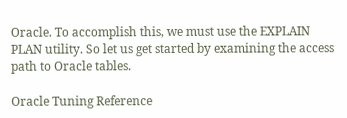Oracle. To accomplish this, we must use the EXPLAIN PLAN utility. So let us get started by examining the access path to Oracle tables.

Oracle Tuning Reference